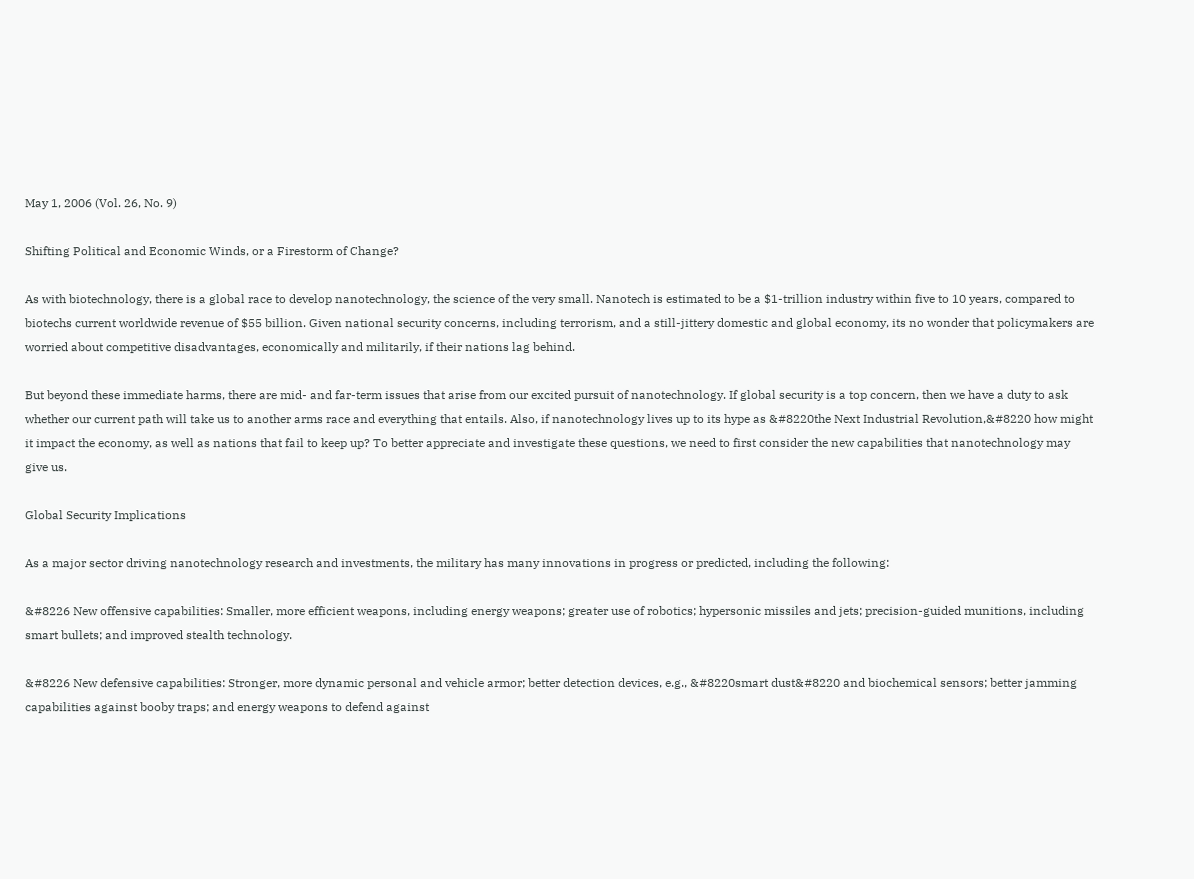May 1, 2006 (Vol. 26, No. 9)

Shifting Political and Economic Winds, or a Firestorm of Change?

As with biotechnology, there is a global race to develop nanotechnology, the science of the very small. Nanotech is estimated to be a $1-trillion industry within five to 10 years, compared to biotechs current worldwide revenue of $55 billion. Given national security concerns, including terrorism, and a still-jittery domestic and global economy, its no wonder that policymakers are worried about competitive disadvantages, economically and militarily, if their nations lag behind.

But beyond these immediate harms, there are mid- and far-term issues that arise from our excited pursuit of nanotechnology. If global security is a top concern, then we have a duty to ask whether our current path will take us to another arms race and everything that entails. Also, if nanotechnology lives up to its hype as &#8220the Next Industrial Revolution,&#8220 how might it impact the economy, as well as nations that fail to keep up? To better appreciate and investigate these questions, we need to first consider the new capabilities that nanotechnology may give us.

Global Security Implications

As a major sector driving nanotechnology research and investments, the military has many innovations in progress or predicted, including the following:

&#8226 New offensive capabilities: Smaller, more efficient weapons, including energy weapons; greater use of robotics; hypersonic missiles and jets; precision-guided munitions, including smart bullets; and improved stealth technology.

&#8226 New defensive capabilities: Stronger, more dynamic personal and vehicle armor; better detection devices, e.g., &#8220smart dust&#8220 and biochemical sensors; better jamming capabilities against booby traps; and energy weapons to defend against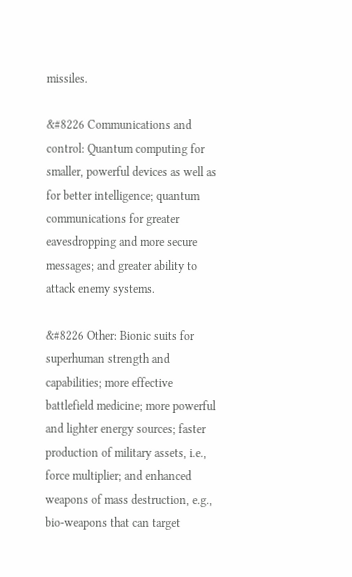missiles.

&#8226 Communications and control: Quantum computing for smaller, powerful devices as well as for better intelligence; quantum communications for greater eavesdropping and more secure messages; and greater ability to attack enemy systems.

&#8226 Other: Bionic suits for superhuman strength and capabilities; more effective battlefield medicine; more powerful and lighter energy sources; faster production of military assets, i.e., force multiplier; and enhanced weapons of mass destruction, e.g., bio-weapons that can target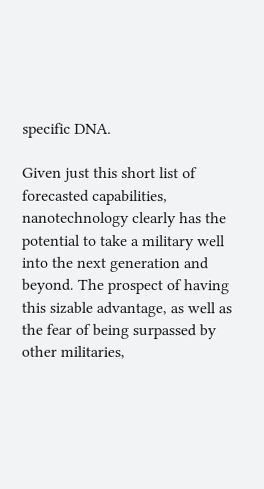specific DNA.

Given just this short list of forecasted capabilities, nanotechnology clearly has the potential to take a military well into the next generation and beyond. The prospect of having this sizable advantage, as well as the fear of being surpassed by other militaries,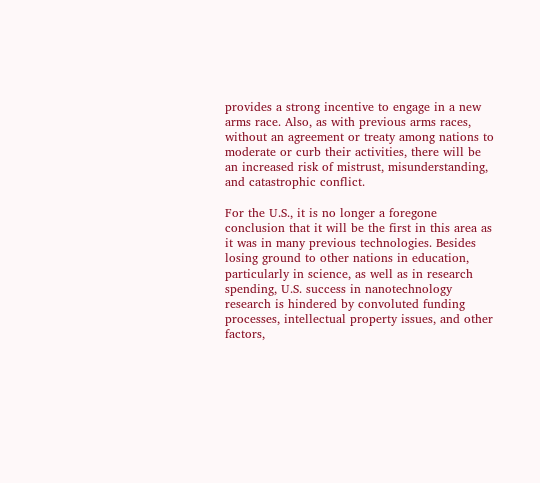provides a strong incentive to engage in a new arms race. Also, as with previous arms races, without an agreement or treaty among nations to moderate or curb their activities, there will be an increased risk of mistrust, misunderstanding, and catastrophic conflict.

For the U.S., it is no longer a foregone conclusion that it will be the first in this area as it was in many previous technologies. Besides losing ground to other nations in education, particularly in science, as well as in research spending, U.S. success in nanotechnology research is hindered by convoluted funding processes, intellectual property issues, and other factors,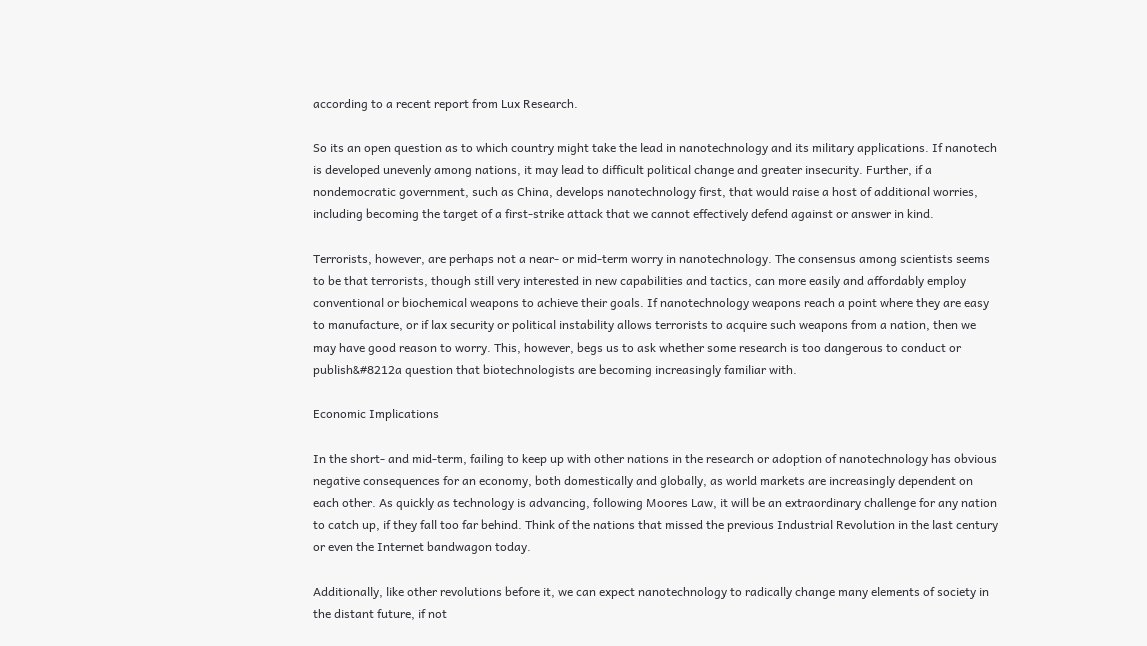according to a recent report from Lux Research.

So its an open question as to which country might take the lead in nanotechnology and its military applications. If nanotech is developed unevenly among nations, it may lead to difficult political change and greater insecurity. Further, if a nondemocratic government, such as China, develops nanotechnology first, that would raise a host of additional worries, including becoming the target of a first-strike attack that we cannot effectively defend against or answer in kind.

Terrorists, however, are perhaps not a near- or mid-term worry in nanotechnology. The consensus among scientists seems to be that terrorists, though still very interested in new capabilities and tactics, can more easily and affordably employ conventional or biochemical weapons to achieve their goals. If nanotechnology weapons reach a point where they are easy to manufacture, or if lax security or political instability allows terrorists to acquire such weapons from a nation, then we may have good reason to worry. This, however, begs us to ask whether some research is too dangerous to conduct or publish&#8212a question that biotechnologists are becoming increasingly familiar with.

Economic Implications

In the short- and mid-term, failing to keep up with other nations in the research or adoption of nanotechnology has obvious negative consequences for an economy, both domestically and globally, as world markets are increasingly dependent on each other. As quickly as technology is advancing, following Moores Law, it will be an extraordinary challenge for any nation to catch up, if they fall too far behind. Think of the nations that missed the previous Industrial Revolution in the last century or even the Internet bandwagon today.

Additionally, like other revolutions before it, we can expect nanotechnology to radically change many elements of society in the distant future, if not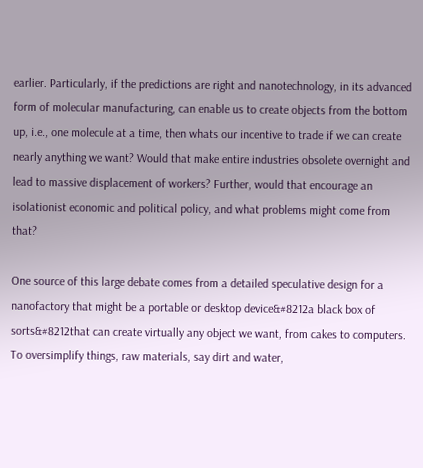earlier. Particularly, if the predictions are right and nanotechnology, in its advanced form of molecular manufacturing, can enable us to create objects from the bottom up, i.e., one molecule at a time, then whats our incentive to trade if we can create nearly anything we want? Would that make entire industries obsolete overnight and lead to massive displacement of workers? Further, would that encourage an isolationist economic and political policy, and what problems might come from that?

One source of this large debate comes from a detailed speculative design for a nanofactory that might be a portable or desktop device&#8212a black box of sorts&#8212that can create virtually any object we want, from cakes to computers. To oversimplify things, raw materials, say dirt and water,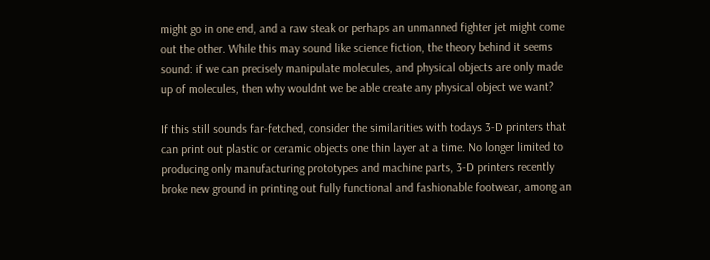might go in one end, and a raw steak or perhaps an unmanned fighter jet might come out the other. While this may sound like science fiction, the theory behind it seems sound: if we can precisely manipulate molecules, and physical objects are only made up of molecules, then why wouldnt we be able create any physical object we want?

If this still sounds far-fetched, consider the similarities with todays 3-D printers that can print out plastic or ceramic objects one thin layer at a time. No longer limited to producing only manufacturing prototypes and machine parts, 3-D printers recently broke new ground in printing out fully functional and fashionable footwear, among an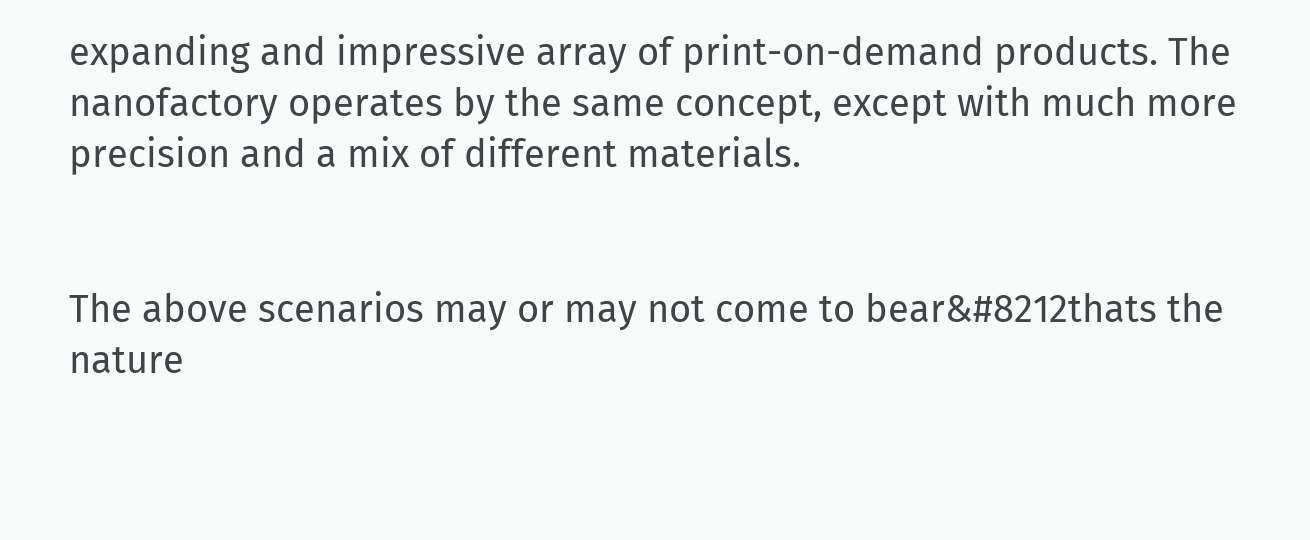expanding and impressive array of print-on-demand products. The nanofactory operates by the same concept, except with much more precision and a mix of different materials.


The above scenarios may or may not come to bear&#8212thats the nature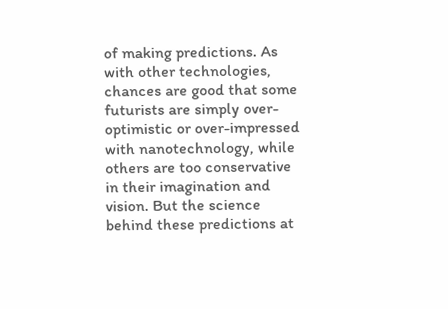of making predictions. As with other technologies, chances are good that some futurists are simply over-optimistic or over-impressed with nanotechnology, while others are too conservative in their imagination and vision. But the science behind these predictions at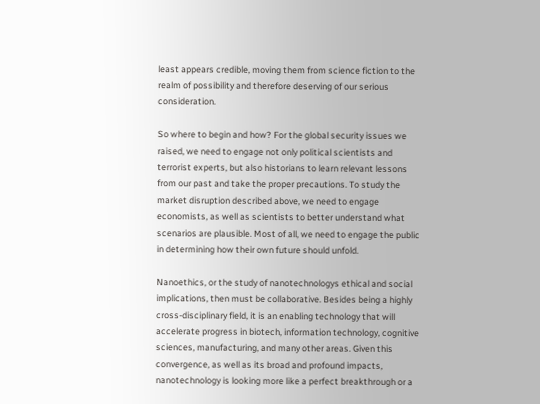least appears credible, moving them from science fiction to the realm of possibility and therefore deserving of our serious consideration.

So where to begin and how? For the global security issues we raised, we need to engage not only political scientists and terrorist experts, but also historians to learn relevant lessons from our past and take the proper precautions. To study the market disruption described above, we need to engage economists, as well as scientists to better understand what scenarios are plausible. Most of all, we need to engage the public in determining how their own future should unfold.

Nanoethics, or the study of nanotechnologys ethical and social implications, then must be collaborative. Besides being a highly cross-disciplinary field, it is an enabling technology that will accelerate progress in biotech, information technology, cognitive sciences, manufacturing, and many other areas. Given this convergence, as well as its broad and profound impacts, nanotechnology is looking more like a perfect breakthrough or a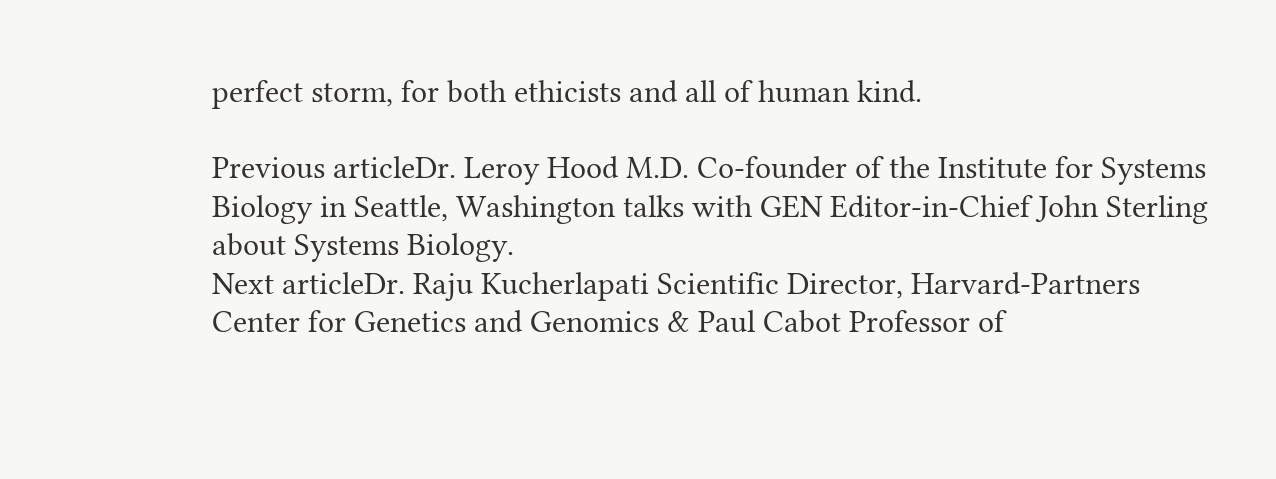perfect storm, for both ethicists and all of human kind.

Previous articleDr. Leroy Hood M.D. Co-founder of the Institute for Systems Biology in Seattle, Washington talks with GEN Editor-in-Chief John Sterling about Systems Biology.
Next articleDr. Raju Kucherlapati Scientific Director, Harvard-Partners Center for Genetics and Genomics & Paul Cabot Professor of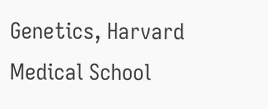Genetics, Harvard Medical School